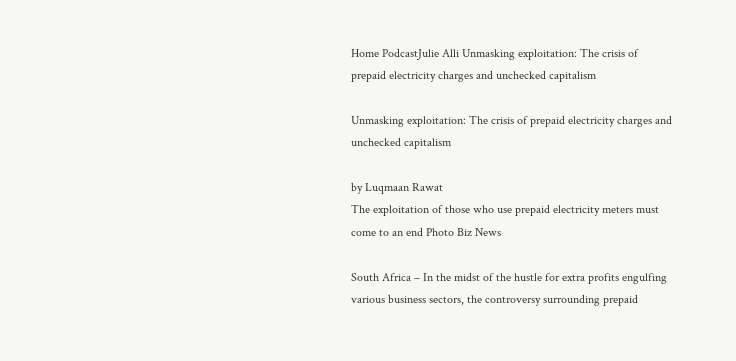Home PodcastJulie Alli Unmasking exploitation: The crisis of prepaid electricity charges and unchecked capitalism

Unmasking exploitation: The crisis of prepaid electricity charges and unchecked capitalism

by Luqmaan Rawat
The exploitation of those who use prepaid electricity meters must come to an end Photo Biz News

South Africa – In the midst of the hustle for extra profits engulfing various business sectors, the controversy surrounding prepaid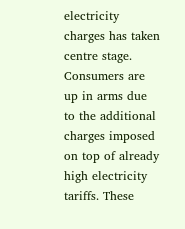electricity charges has taken centre stage. Consumers are up in arms due to the additional charges imposed on top of already high electricity tariffs. These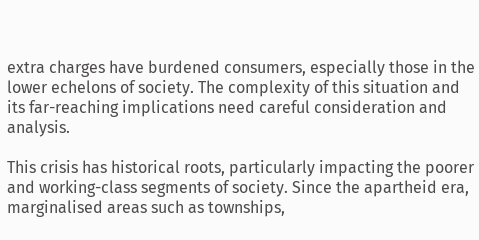extra charges have burdened consumers, especially those in the lower echelons of society. The complexity of this situation and its far-reaching implications need careful consideration and analysis.

This crisis has historical roots, particularly impacting the poorer and working-class segments of society. Since the apartheid era, marginalised areas such as townships,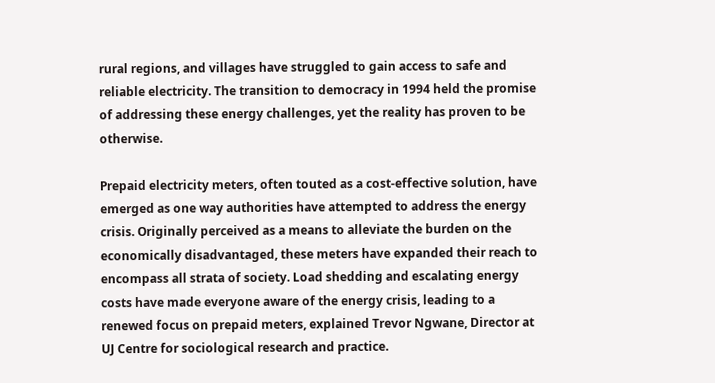rural regions, and villages have struggled to gain access to safe and reliable electricity. The transition to democracy in 1994 held the promise of addressing these energy challenges, yet the reality has proven to be otherwise.

Prepaid electricity meters, often touted as a cost-effective solution, have emerged as one way authorities have attempted to address the energy crisis. Originally perceived as a means to alleviate the burden on the economically disadvantaged, these meters have expanded their reach to encompass all strata of society. Load shedding and escalating energy costs have made everyone aware of the energy crisis, leading to a renewed focus on prepaid meters, explained Trevor Ngwane, Director at UJ Centre for sociological research and practice.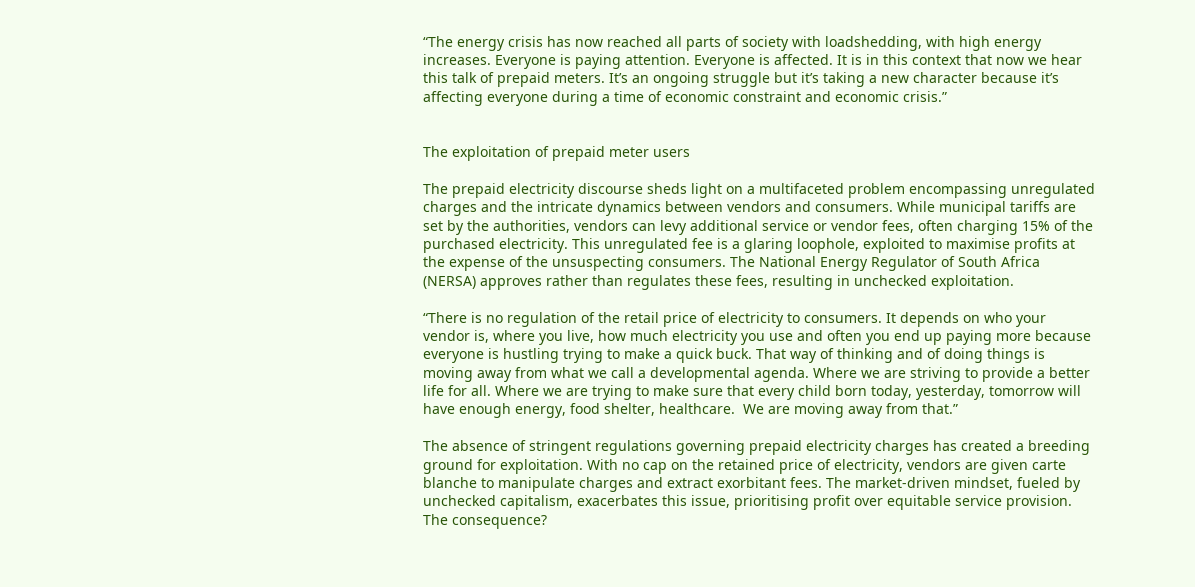“The energy crisis has now reached all parts of society with loadshedding, with high energy increases. Everyone is paying attention. Everyone is affected. It is in this context that now we hear this talk of prepaid meters. It’s an ongoing struggle but it’s taking a new character because it’s affecting everyone during a time of economic constraint and economic crisis.”


The exploitation of prepaid meter users

The prepaid electricity discourse sheds light on a multifaceted problem encompassing unregulated charges and the intricate dynamics between vendors and consumers. While municipal tariffs are set by the authorities, vendors can levy additional service or vendor fees, often charging 15% of the purchased electricity. This unregulated fee is a glaring loophole, exploited to maximise profits at the expense of the unsuspecting consumers. The National Energy Regulator of South Africa (NERSA) approves rather than regulates these fees, resulting in unchecked exploitation.

“There is no regulation of the retail price of electricity to consumers. It depends on who your vendor is, where you live, how much electricity you use and often you end up paying more because everyone is hustling trying to make a quick buck. That way of thinking and of doing things is moving away from what we call a developmental agenda. Where we are striving to provide a better life for all. Where we are trying to make sure that every child born today, yesterday, tomorrow will have enough energy, food shelter, healthcare.  We are moving away from that.”

The absence of stringent regulations governing prepaid electricity charges has created a breeding ground for exploitation. With no cap on the retained price of electricity, vendors are given carte blanche to manipulate charges and extract exorbitant fees. The market-driven mindset, fueled by unchecked capitalism, exacerbates this issue, prioritising profit over equitable service provision. The consequence?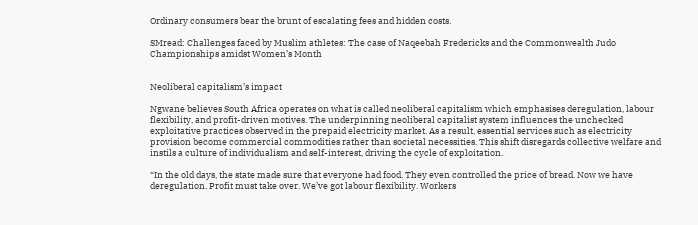Ordinary consumers bear the brunt of escalating fees and hidden costs.

SMread: Challenges faced by Muslim athletes: The case of Naqeebah Fredericks and the Commonwealth Judo Championships amidst Women’s Month


Neoliberal capitalism’s impact

Ngwane believes South Africa operates on what is called neoliberal capitalism which emphasises deregulation, labour flexibility, and profit-driven motives. The underpinning neoliberal capitalist system influences the unchecked exploitative practices observed in the prepaid electricity market. As a result, essential services such as electricity provision become commercial commodities rather than societal necessities. This shift disregards collective welfare and instils a culture of individualism and self-interest, driving the cycle of exploitation.

“In the old days, the state made sure that everyone had food. They even controlled the price of bread. Now we have deregulation. Profit must take over. We’ve got labour flexibility. Workers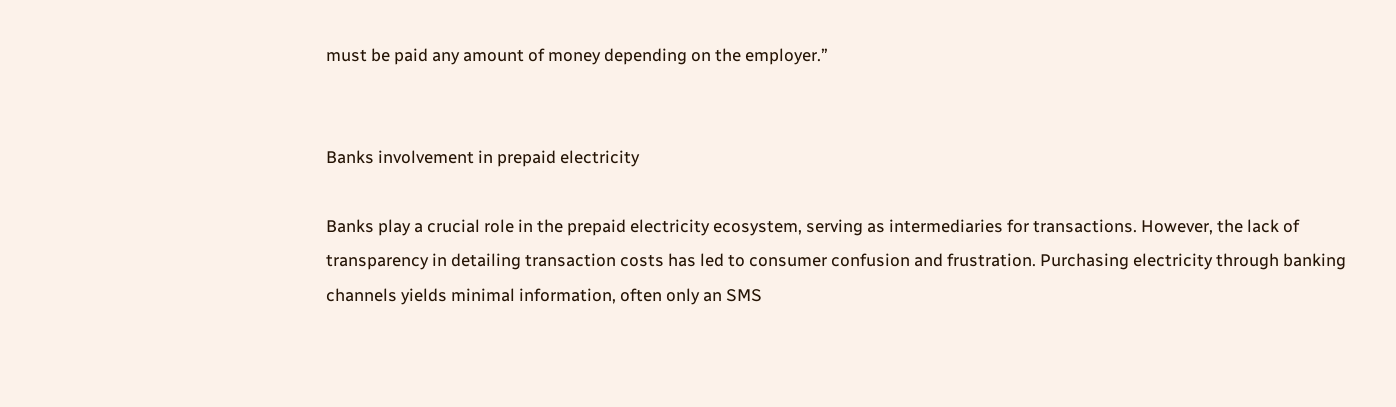must be paid any amount of money depending on the employer.”


Banks involvement in prepaid electricity

Banks play a crucial role in the prepaid electricity ecosystem, serving as intermediaries for transactions. However, the lack of transparency in detailing transaction costs has led to consumer confusion and frustration. Purchasing electricity through banking channels yields minimal information, often only an SMS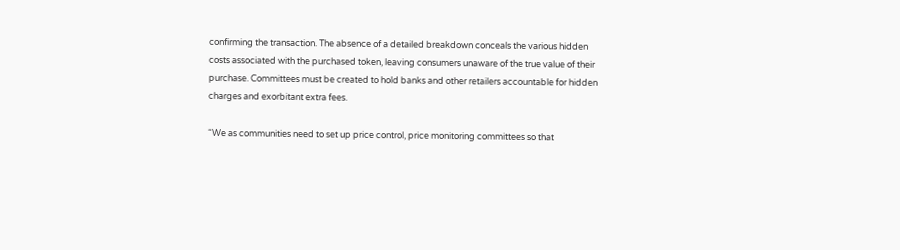confirming the transaction. The absence of a detailed breakdown conceals the various hidden costs associated with the purchased token, leaving consumers unaware of the true value of their purchase. Committees must be created to hold banks and other retailers accountable for hidden charges and exorbitant extra fees.

“We as communities need to set up price control, price monitoring committees so that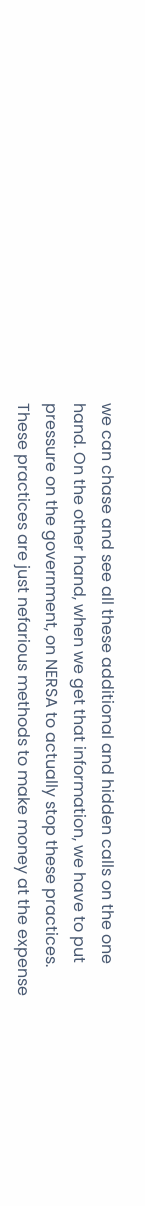we can chase and see all these additional and hidden calls on the one hand. On the other hand, when we get that information, we have to put pressure on the government, on NERSA to actually stop these practices. These practices are just nefarious methods to make money at the expense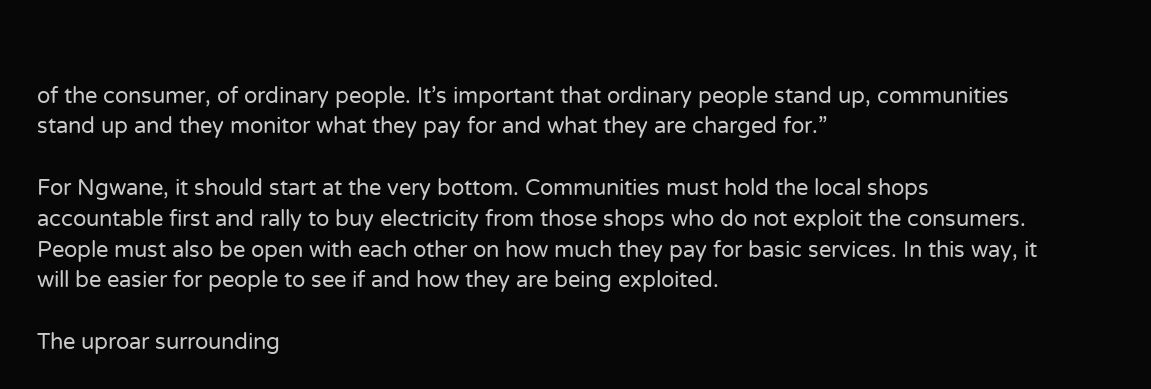of the consumer, of ordinary people. It’s important that ordinary people stand up, communities stand up and they monitor what they pay for and what they are charged for.”

For Ngwane, it should start at the very bottom. Communities must hold the local shops accountable first and rally to buy electricity from those shops who do not exploit the consumers. People must also be open with each other on how much they pay for basic services. In this way, it will be easier for people to see if and how they are being exploited.

The uproar surrounding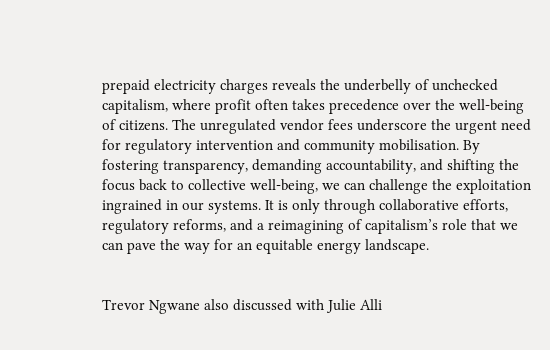prepaid electricity charges reveals the underbelly of unchecked capitalism, where profit often takes precedence over the well-being of citizens. The unregulated vendor fees underscore the urgent need for regulatory intervention and community mobilisation. By fostering transparency, demanding accountability, and shifting the focus back to collective well-being, we can challenge the exploitation ingrained in our systems. It is only through collaborative efforts, regulatory reforms, and a reimagining of capitalism’s role that we can pave the way for an equitable energy landscape.


Trevor Ngwane also discussed with Julie Alli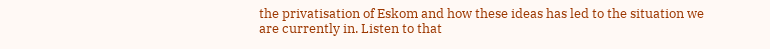the privatisation of Eskom and how these ideas has led to the situation we are currently in. Listen to that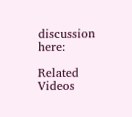discussion here:

Related Videos